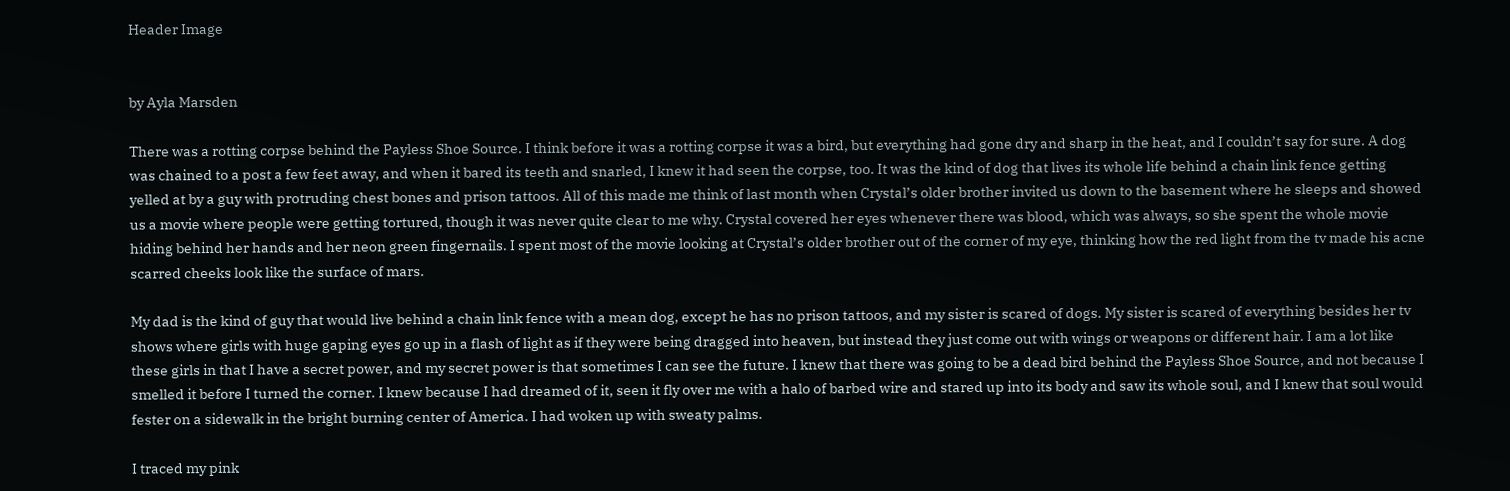Header Image


by Ayla Marsden

There was a rotting corpse behind the Payless Shoe Source. I think before it was a rotting corpse it was a bird, but everything had gone dry and sharp in the heat, and I couldn’t say for sure. A dog was chained to a post a few feet away, and when it bared its teeth and snarled, I knew it had seen the corpse, too. It was the kind of dog that lives its whole life behind a chain link fence getting yelled at by a guy with protruding chest bones and prison tattoos. All of this made me think of last month when Crystal’s older brother invited us down to the basement where he sleeps and showed us a movie where people were getting tortured, though it was never quite clear to me why. Crystal covered her eyes whenever there was blood, which was always, so she spent the whole movie hiding behind her hands and her neon green fingernails. I spent most of the movie looking at Crystal’s older brother out of the corner of my eye, thinking how the red light from the tv made his acne scarred cheeks look like the surface of mars.

My dad is the kind of guy that would live behind a chain link fence with a mean dog, except he has no prison tattoos, and my sister is scared of dogs. My sister is scared of everything besides her tv shows where girls with huge gaping eyes go up in a flash of light as if they were being dragged into heaven, but instead they just come out with wings or weapons or different hair. I am a lot like these girls in that I have a secret power, and my secret power is that sometimes I can see the future. I knew that there was going to be a dead bird behind the Payless Shoe Source, and not because I smelled it before I turned the corner. I knew because I had dreamed of it, seen it fly over me with a halo of barbed wire and stared up into its body and saw its whole soul, and I knew that soul would fester on a sidewalk in the bright burning center of America. I had woken up with sweaty palms.

I traced my pink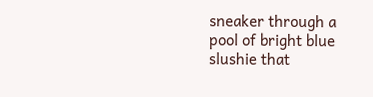sneaker through a pool of bright blue slushie that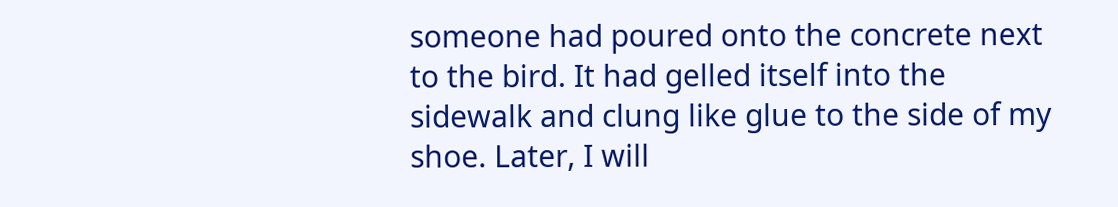someone had poured onto the concrete next to the bird. It had gelled itself into the sidewalk and clung like glue to the side of my shoe. Later, I will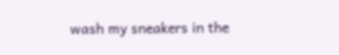wash my sneakers in the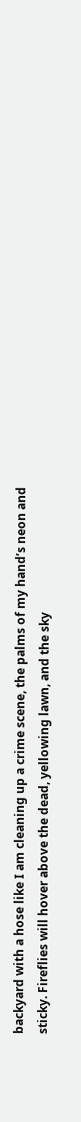backyard with a hose like I am cleaning up a crime scene, the palms of my hand’s neon and sticky. Fireflies will hover above the dead, yellowing lawn, and the sky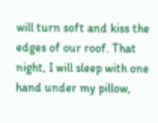will turn soft and kiss the edges of our roof. That night, I will sleep with one hand under my pillow,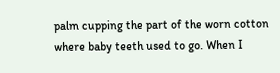palm cupping the part of the worn cotton where baby teeth used to go. When I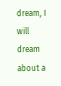dream, I will dream about a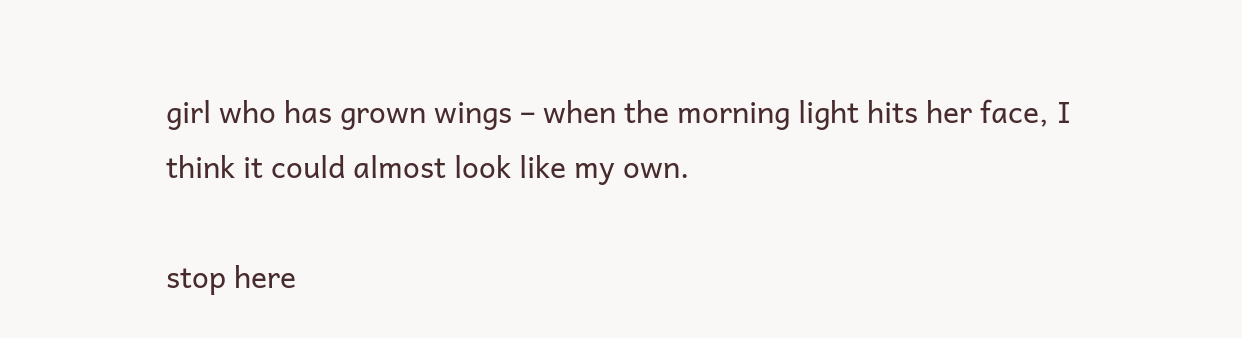girl who has grown wings – when the morning light hits her face, I think it could almost look like my own.

stop here